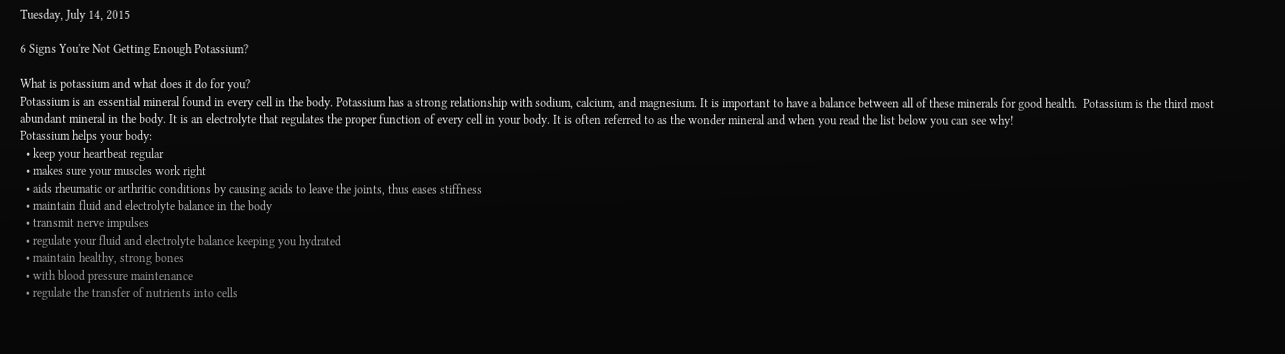Tuesday, July 14, 2015

6 Signs You're Not Getting Enough Potassium?

What is potassium and what does it do for you?
Potassium is an essential mineral found in every cell in the body. Potassium has a strong relationship with sodium, calcium, and magnesium. It is important to have a balance between all of these minerals for good health.  Potassium is the third most abundant mineral in the body. It is an electrolyte that regulates the proper function of every cell in your body. It is often referred to as the wonder mineral and when you read the list below you can see why!
Potassium helps your body:
  • keep your heartbeat regular
  • makes sure your muscles work right
  • aids rheumatic or arthritic conditions by causing acids to leave the joints, thus eases stiffness
  • maintain fluid and electrolyte balance in the body
  • transmit nerve impulses
  • regulate your fluid and electrolyte balance keeping you hydrated
  • maintain healthy, strong bones
  • with blood pressure maintenance
  • regulate the transfer of nutrients into cells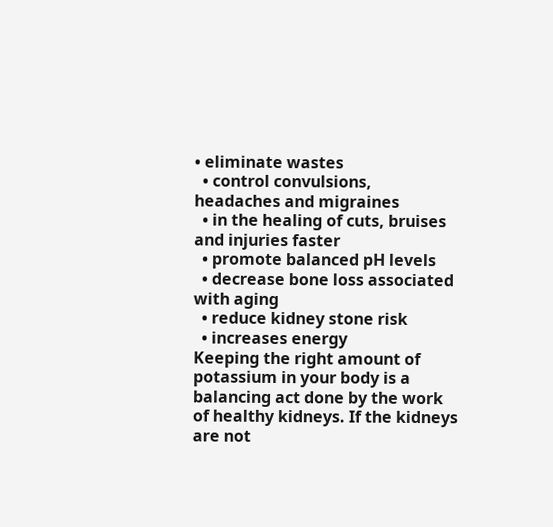• eliminate wastes
  • control convulsions, headaches and migraines
  • in the healing of cuts, bruises and injuries faster
  • promote balanced pH levels
  • decrease bone loss associated with aging
  • reduce kidney stone risk
  • increases energy
Keeping the right amount of potassium in your body is a balancing act done by the work of healthy kidneys. If the kidneys are not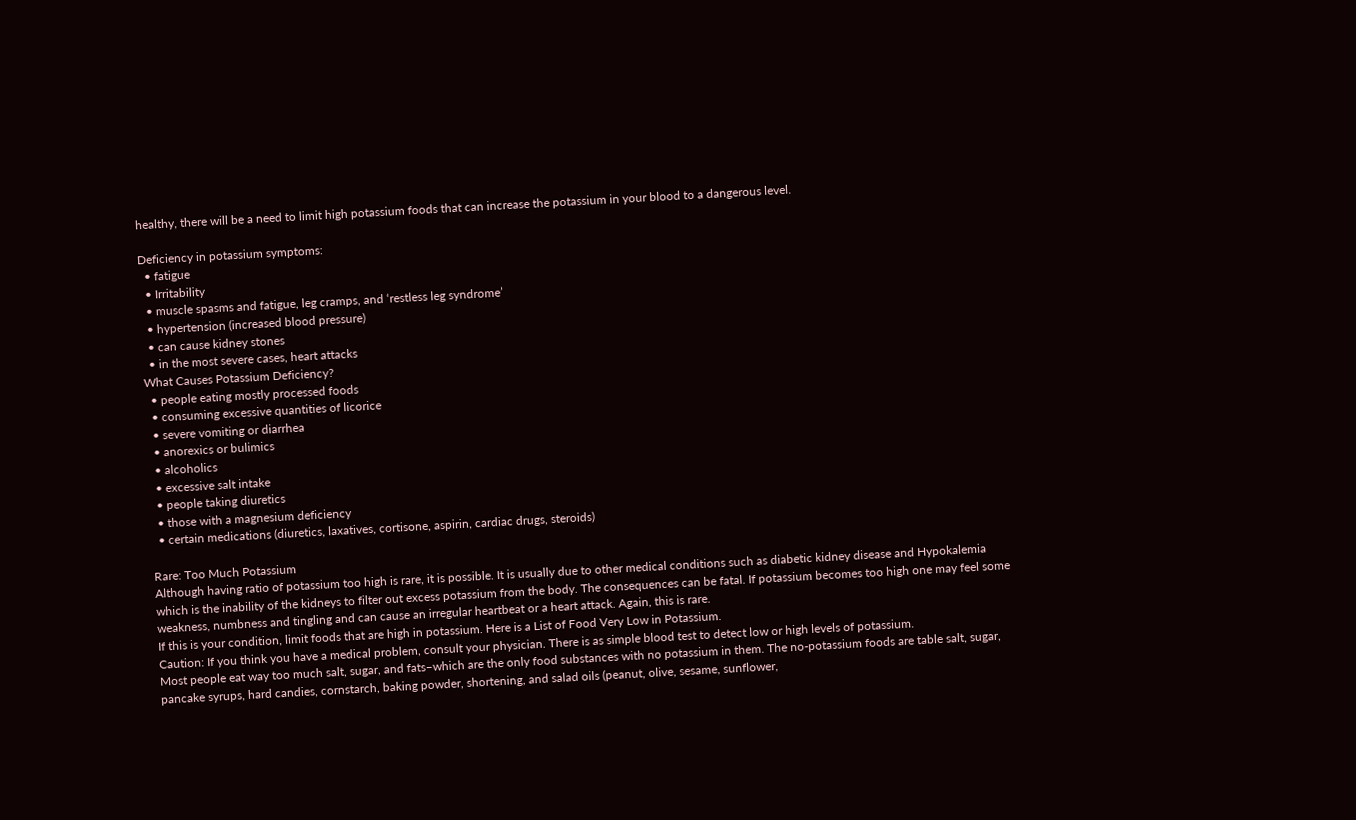healthy, there will be a need to limit high potassium foods that can increase the potassium in your blood to a dangerous level.

Deficiency in potassium symptoms:
  • fatigue
  • Irritability
  • muscle spasms and fatigue, leg cramps, and ‘restless leg syndrome’
  • hypertension (increased blood pressure)
  • can cause kidney stones
  • in the most severe cases, heart attacks
What Causes Potassium Deficiency?
  • people eating mostly processed foods
  • consuming excessive quantities of licorice
  • severe vomiting or diarrhea
  • anorexics or bulimics
  • alcoholics
  • excessive salt intake
  • people taking diuretics
  • those with a magnesium deficiency
  • certain medications (diuretics, laxatives, cortisone, aspirin, cardiac drugs, steroids)

Rare: Too Much Potassium
Although having ratio of potassium too high is rare, it is possible. It is usually due to other medical conditions such as diabetic kidney disease and Hypokalemia which is the inability of the kidneys to filter out excess potassium from the body. The consequences can be fatal. If potassium becomes too high one may feel some weakness, numbness and tingling and can cause an irregular heartbeat or a heart attack. Again, this is rare.
If this is your condition, limit foods that are high in potassium. Here is a List of Food Very Low in Potassium.
Caution: If you think you have a medical problem, consult your physician. There is as simple blood test to detect low or high levels of potassium.
Most people eat way too much salt, sugar, and fats–which are the only food substances with no potassium in them. The no-potassium foods are table salt, sugar, pancake syrups, hard candies, cornstarch, baking powder, shortening, and salad oils (peanut, olive, sesame, sunflower,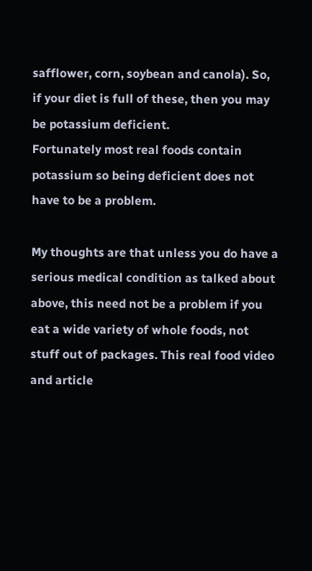safflower, corn, soybean and canola). So, if your diet is full of these, then you may be potassium deficient.
Fortunately most real foods contain potassium so being deficient does not have to be a problem.

My thoughts are that unless you do have a serious medical condition as talked about above, this need not be a problem if you eat a wide variety of whole foods, not stuff out of packages. This real food video and article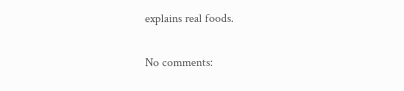explains real foods.

No comments: